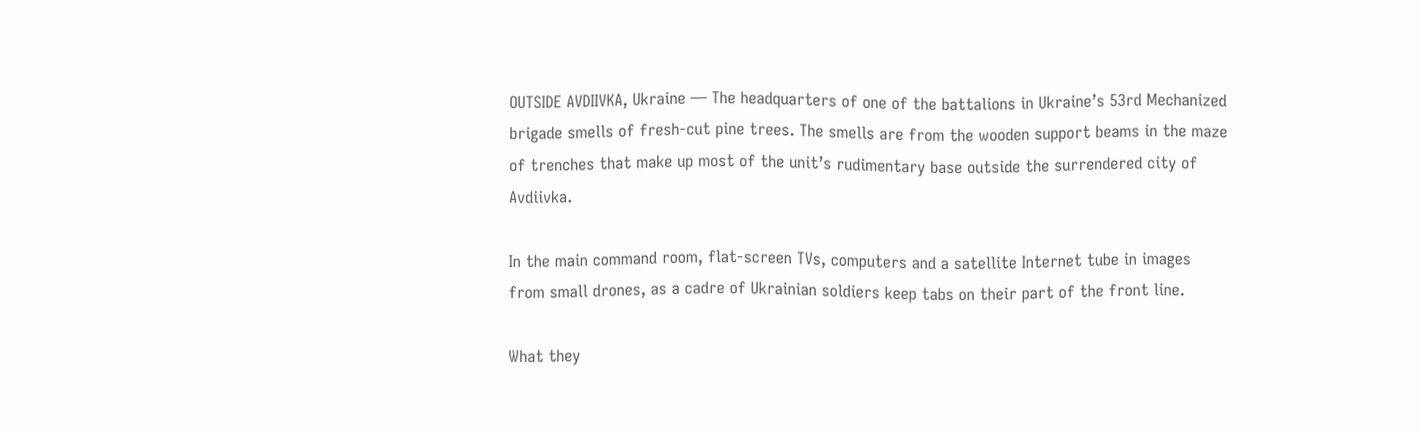OUTSIDE AVDIIVKA, Ukraine — The headquarters of one of the battalions in Ukraine’s 53rd Mechanized brigade smells of fresh-cut pine trees. The smells are from the wooden support beams in the maze of trenches that make up most of the unit’s rudimentary base outside the surrendered city of Avdiivka.

In the main command room, flat-screen TVs, computers and a satellite Internet tube in images from small drones, as a cadre of Ukrainian soldiers keep tabs on their part of the front line.

What they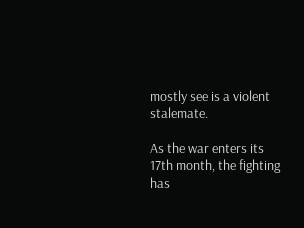mostly see is a violent stalemate.

As the war enters its 17th month, the fighting has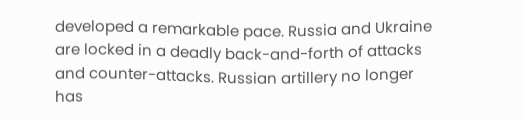developed a remarkable pace. Russia and Ukraine are locked in a deadly back-and-forth of attacks and counter-attacks. Russian artillery no longer has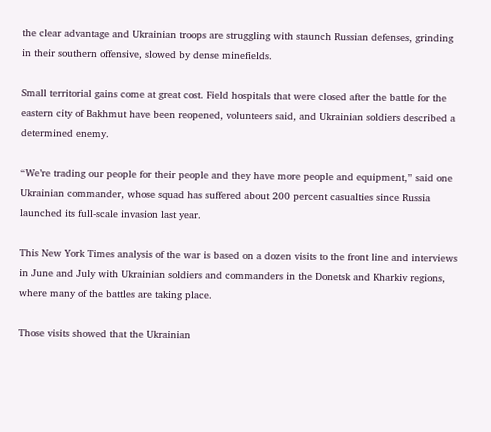the clear advantage and Ukrainian troops are struggling with staunch Russian defenses, grinding in their southern offensive, slowed by dense minefields.

Small territorial gains come at great cost. Field hospitals that were closed after the battle for the eastern city of Bakhmut have been reopened, volunteers said, and Ukrainian soldiers described a determined enemy.

“We’re trading our people for their people and they have more people and equipment,” said one Ukrainian commander, whose squad has suffered about 200 percent casualties since Russia launched its full-scale invasion last year.

This New York Times analysis of the war is based on a dozen visits to the front line and interviews in June and July with Ukrainian soldiers and commanders in the Donetsk and Kharkiv regions, where many of the battles are taking place.

Those visits showed that the Ukrainian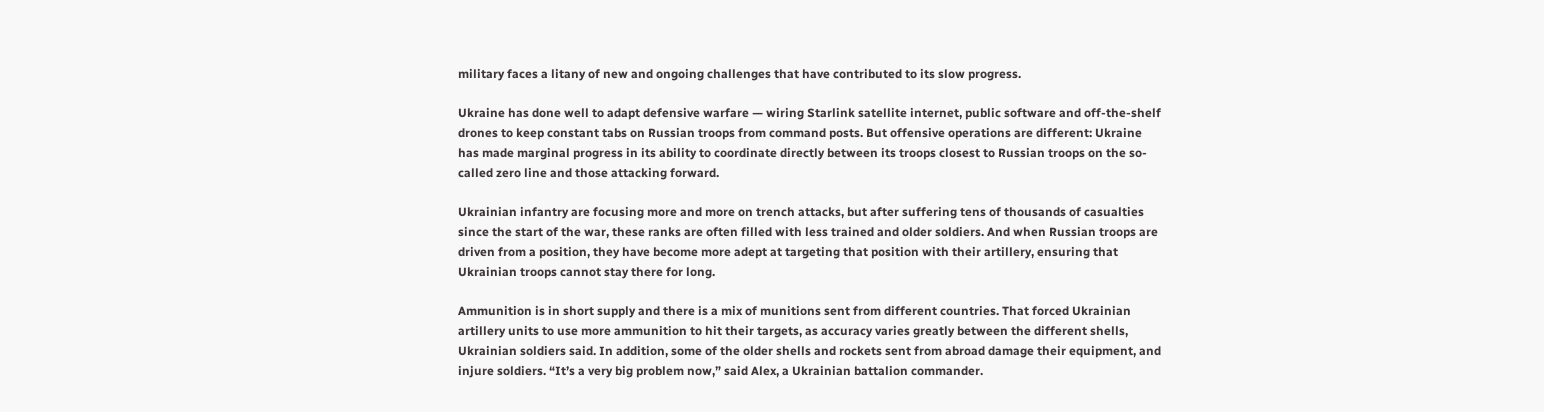military faces a litany of new and ongoing challenges that have contributed to its slow progress.

Ukraine has done well to adapt defensive warfare — wiring Starlink satellite internet, public software and off-the-shelf drones to keep constant tabs on Russian troops from command posts. But offensive operations are different: Ukraine has made marginal progress in its ability to coordinate directly between its troops closest to Russian troops on the so-called zero line and those attacking forward.

Ukrainian infantry are focusing more and more on trench attacks, but after suffering tens of thousands of casualties since the start of the war, these ranks are often filled with less trained and older soldiers. And when Russian troops are driven from a position, they have become more adept at targeting that position with their artillery, ensuring that Ukrainian troops cannot stay there for long.

Ammunition is in short supply and there is a mix of munitions sent from different countries. That forced Ukrainian artillery units to use more ammunition to hit their targets, as accuracy varies greatly between the different shells, Ukrainian soldiers said. In addition, some of the older shells and rockets sent from abroad damage their equipment, and injure soldiers. “It’s a very big problem now,” said Alex, a Ukrainian battalion commander.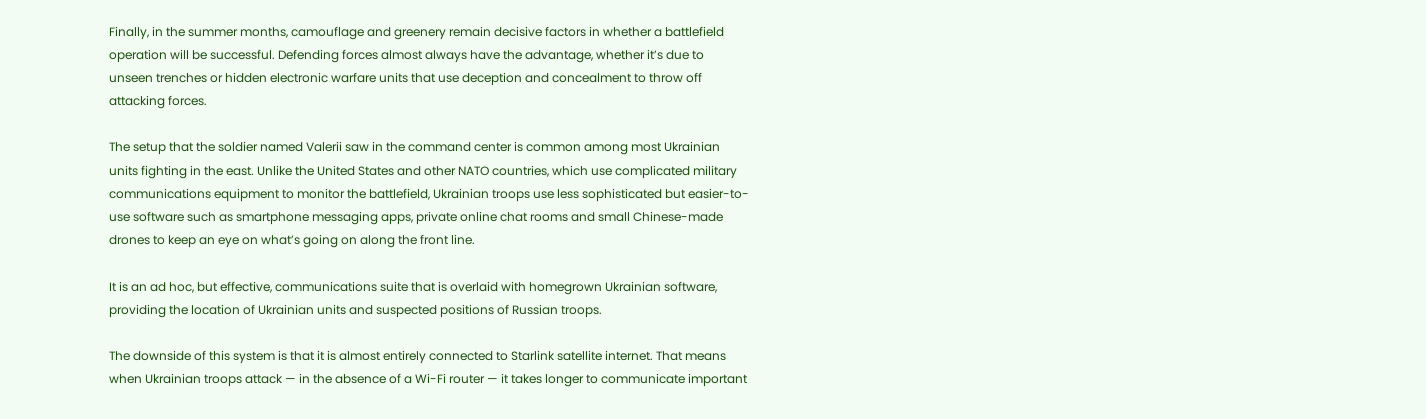Finally, in the summer months, camouflage and greenery remain decisive factors in whether a battlefield operation will be successful. Defending forces almost always have the advantage, whether it’s due to unseen trenches or hidden electronic warfare units that use deception and concealment to throw off attacking forces.

The setup that the soldier named Valerii saw in the command center is common among most Ukrainian units fighting in the east. Unlike the United States and other NATO countries, which use complicated military communications equipment to monitor the battlefield, Ukrainian troops use less sophisticated but easier-to-use software such as smartphone messaging apps, private online chat rooms and small Chinese-made drones to keep an eye on what’s going on along the front line.

It is an ad hoc, but effective, communications suite that is overlaid with homegrown Ukrainian software, providing the location of Ukrainian units and suspected positions of Russian troops.

The downside of this system is that it is almost entirely connected to Starlink satellite internet. That means when Ukrainian troops attack — in the absence of a Wi-Fi router — it takes longer to communicate important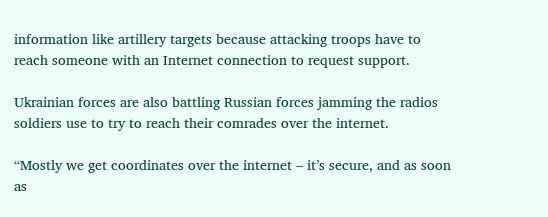information like artillery targets because attacking troops have to reach someone with an Internet connection to request support.

Ukrainian forces are also battling Russian forces jamming the radios soldiers use to try to reach their comrades over the internet.

“Mostly we get coordinates over the internet – it’s secure, and as soon as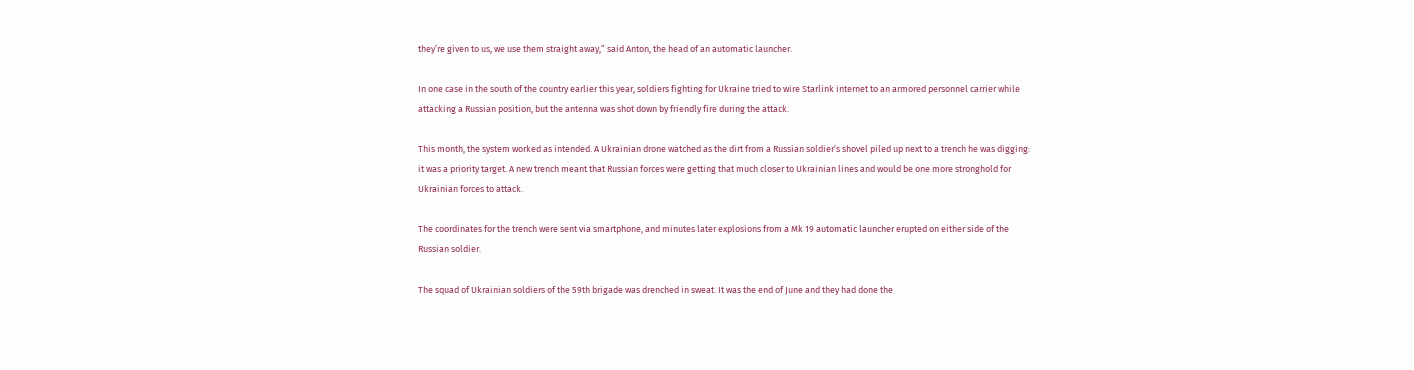they’re given to us, we use them straight away,” said Anton, the head of an automatic launcher.

In one case in the south of the country earlier this year, soldiers fighting for Ukraine tried to wire Starlink internet to an armored personnel carrier while attacking a Russian position, but the antenna was shot down by friendly fire during the attack.

This month, the system worked as intended. A Ukrainian drone watched as the dirt from a Russian soldier’s shovel piled up next to a trench he was digging: it was a priority target. A new trench meant that Russian forces were getting that much closer to Ukrainian lines and would be one more stronghold for Ukrainian forces to attack.

The coordinates for the trench were sent via smartphone, and minutes later explosions from a Mk 19 automatic launcher erupted on either side of the Russian soldier.

The squad of Ukrainian soldiers of the 59th brigade was drenched in sweat. It was the end of June and they had done the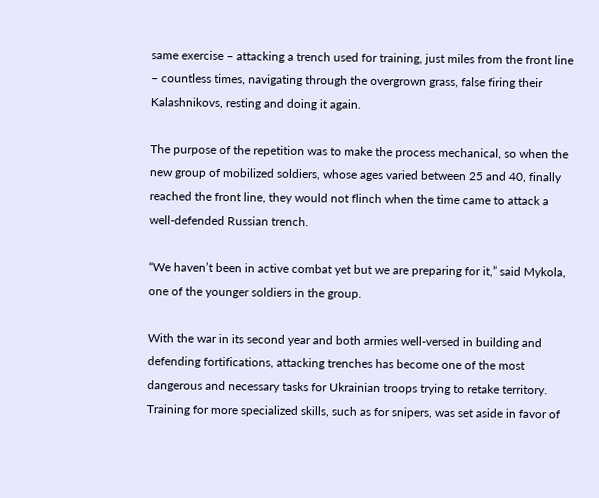same exercise – attacking a trench used for training, just miles from the front line – countless times, navigating through the overgrown grass, false firing their Kalashnikovs, resting and doing it again.

The purpose of the repetition was to make the process mechanical, so when the new group of mobilized soldiers, whose ages varied between 25 and 40, finally reached the front line, they would not flinch when the time came to attack a well-defended Russian trench.

“We haven’t been in active combat yet but we are preparing for it,” said Mykola, one of the younger soldiers in the group.

With the war in its second year and both armies well-versed in building and defending fortifications, attacking trenches has become one of the most dangerous and necessary tasks for Ukrainian troops trying to retake territory. Training for more specialized skills, such as for snipers, was set aside in favor of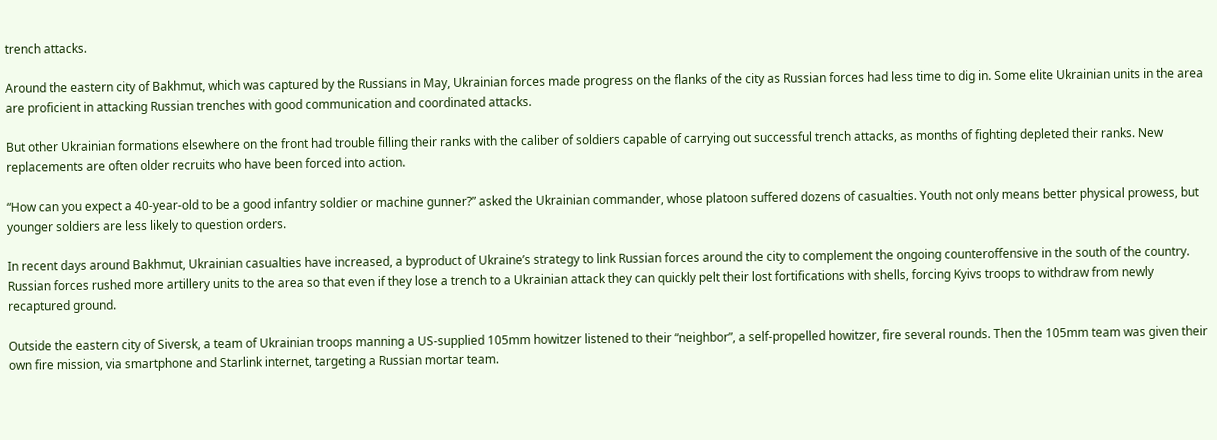trench attacks.

Around the eastern city of Bakhmut, which was captured by the Russians in May, Ukrainian forces made progress on the flanks of the city as Russian forces had less time to dig in. Some elite Ukrainian units in the area are proficient in attacking Russian trenches with good communication and coordinated attacks.

But other Ukrainian formations elsewhere on the front had trouble filling their ranks with the caliber of soldiers capable of carrying out successful trench attacks, as months of fighting depleted their ranks. New replacements are often older recruits who have been forced into action.

“How can you expect a 40-year-old to be a good infantry soldier or machine gunner?” asked the Ukrainian commander, whose platoon suffered dozens of casualties. Youth not only means better physical prowess, but younger soldiers are less likely to question orders.

In recent days around Bakhmut, Ukrainian casualties have increased, a byproduct of Ukraine’s strategy to link Russian forces around the city to complement the ongoing counteroffensive in the south of the country. Russian forces rushed more artillery units to the area so that even if they lose a trench to a Ukrainian attack they can quickly pelt their lost fortifications with shells, forcing Kyivs troops to withdraw from newly recaptured ground.

Outside the eastern city of Siversk, a team of Ukrainian troops manning a US-supplied 105mm howitzer listened to their “neighbor”, a self-propelled howitzer, fire several rounds. Then the 105mm team was given their own fire mission, via smartphone and Starlink internet, targeting a Russian mortar team.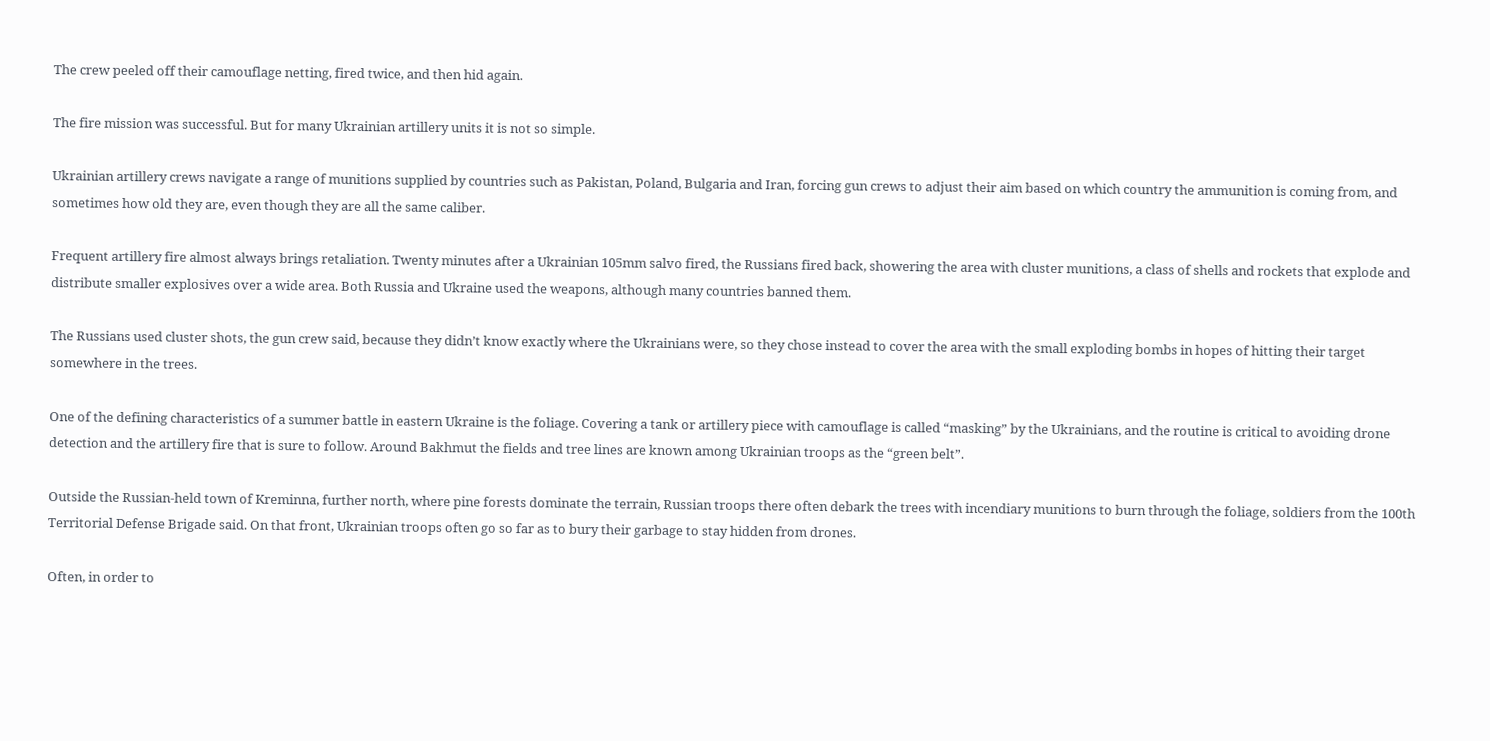The crew peeled off their camouflage netting, fired twice, and then hid again.

The fire mission was successful. But for many Ukrainian artillery units it is not so simple.

Ukrainian artillery crews navigate a range of munitions supplied by countries such as Pakistan, Poland, Bulgaria and Iran, forcing gun crews to adjust their aim based on which country the ammunition is coming from, and sometimes how old they are, even though they are all the same caliber.

Frequent artillery fire almost always brings retaliation. Twenty minutes after a Ukrainian 105mm salvo fired, the Russians fired back, showering the area with cluster munitions, a class of shells and rockets that explode and distribute smaller explosives over a wide area. Both Russia and Ukraine used the weapons, although many countries banned them.

The Russians used cluster shots, the gun crew said, because they didn’t know exactly where the Ukrainians were, so they chose instead to cover the area with the small exploding bombs in hopes of hitting their target somewhere in the trees.

One of the defining characteristics of a summer battle in eastern Ukraine is the foliage. Covering a tank or artillery piece with camouflage is called “masking” by the Ukrainians, and the routine is critical to avoiding drone detection and the artillery fire that is sure to follow. Around Bakhmut the fields and tree lines are known among Ukrainian troops as the “green belt”.

Outside the Russian-held town of Kreminna, further north, where pine forests dominate the terrain, Russian troops there often debark the trees with incendiary munitions to burn through the foliage, soldiers from the 100th Territorial Defense Brigade said. On that front, Ukrainian troops often go so far as to bury their garbage to stay hidden from drones.

Often, in order to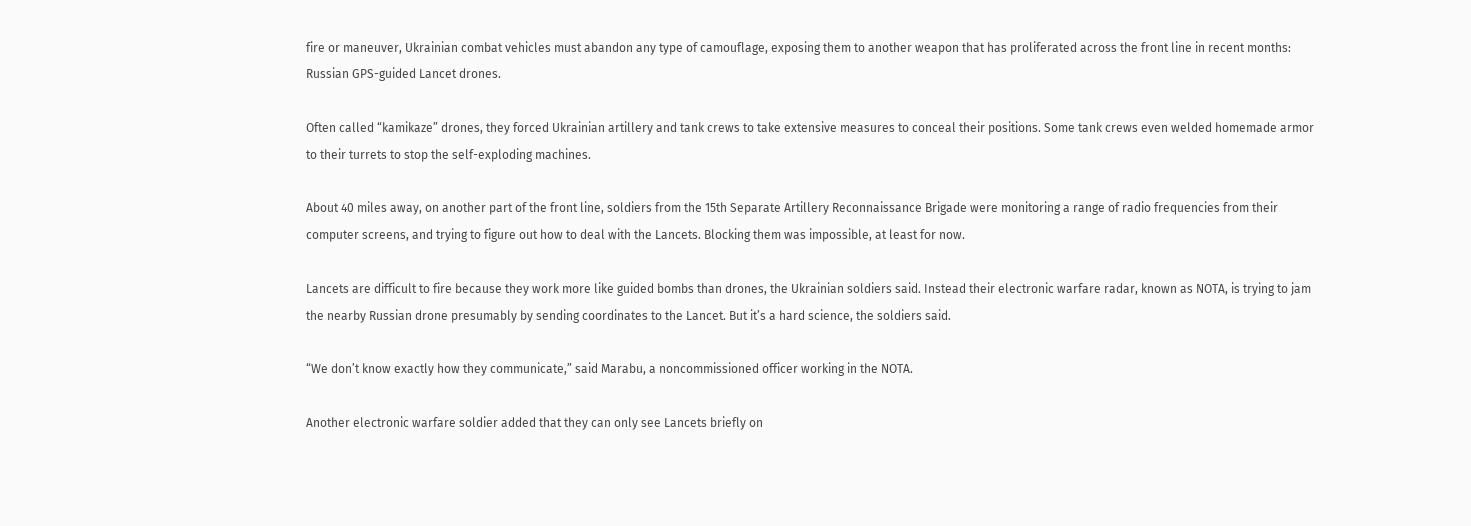fire or maneuver, Ukrainian combat vehicles must abandon any type of camouflage, exposing them to another weapon that has proliferated across the front line in recent months: Russian GPS-guided Lancet drones.

Often called “kamikaze” drones, they forced Ukrainian artillery and tank crews to take extensive measures to conceal their positions. Some tank crews even welded homemade armor to their turrets to stop the self-exploding machines.

About 40 miles away, on another part of the front line, soldiers from the 15th Separate Artillery Reconnaissance Brigade were monitoring a range of radio frequencies from their computer screens, and trying to figure out how to deal with the Lancets. Blocking them was impossible, at least for now.

Lancets are difficult to fire because they work more like guided bombs than drones, the Ukrainian soldiers said. Instead their electronic warfare radar, known as NOTA, is trying to jam the nearby Russian drone presumably by sending coordinates to the Lancet. But it’s a hard science, the soldiers said.

“We don’t know exactly how they communicate,” said Marabu, a noncommissioned officer working in the NOTA.

Another electronic warfare soldier added that they can only see Lancets briefly on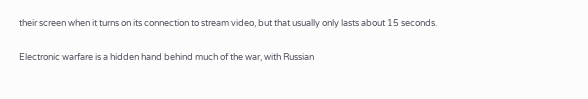their screen when it turns on its connection to stream video, but that usually only lasts about 15 seconds.

Electronic warfare is a hidden hand behind much of the war, with Russian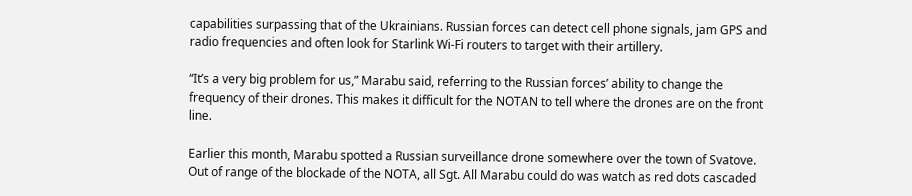capabilities surpassing that of the Ukrainians. Russian forces can detect cell phone signals, jam GPS and radio frequencies and often look for Starlink Wi-Fi routers to target with their artillery.

“It’s a very big problem for us,” Marabu said, referring to the Russian forces’ ability to change the frequency of their drones. This makes it difficult for the NOTAN to tell where the drones are on the front line.

Earlier this month, Marabu spotted a Russian surveillance drone somewhere over the town of Svatove. Out of range of the blockade of the NOTA, all Sgt. All Marabu could do was watch as red dots cascaded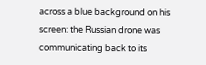across a blue background on his screen: the Russian drone was communicating back to its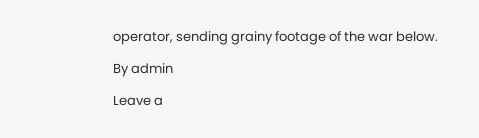operator, sending grainy footage of the war below.

By admin

Leave a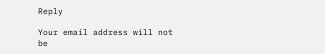Reply

Your email address will not be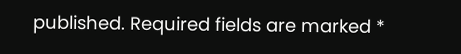published. Required fields are marked *